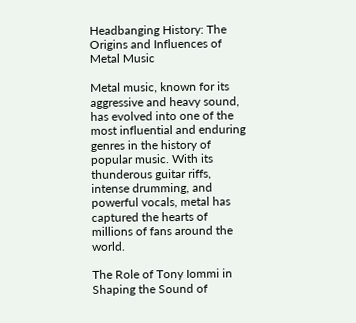Headbanging History: The Origins and Influences of Metal Music

Metal music, known for its aggressive and heavy sound, has evolved into one of the most influential and enduring genres in the history of popular music. With its thunderous guitar riffs, intense drumming, and powerful vocals, metal has captured the hearts of millions of fans around the world.

The Role of Tony Iommi in Shaping the Sound of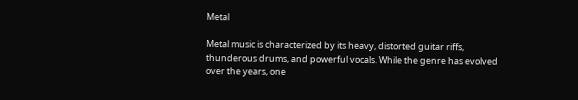Metal

Metal music is characterized by its heavy, distorted guitar riffs, thunderous drums, and powerful vocals. While the genre has evolved over the years, one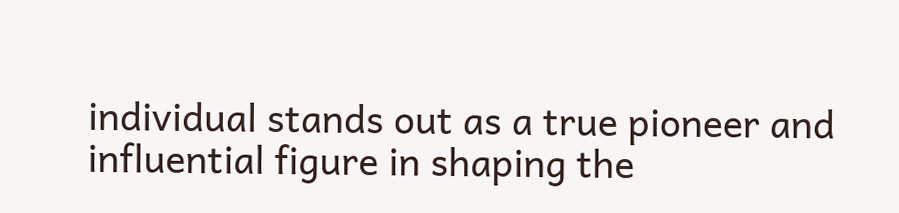individual stands out as a true pioneer and influential figure in shaping the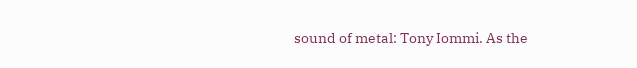sound of metal: Tony Iommi. As the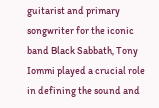guitarist and primary songwriter for the iconic band Black Sabbath, Tony Iommi played a crucial role in defining the sound and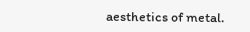aesthetics of metal.